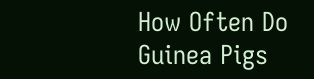How Often Do Guinea Pigs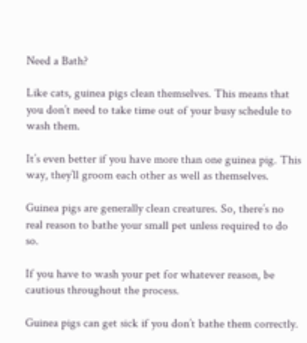Need a Bath?

Like cats, guinea pigs clean themselves. This means that you don’t need to take time out of your busy schedule to wash them.

It’s even better if you have more than one guinea pig. This way, they’ll groom each other as well as themselves.

Guinea pigs are generally clean creatures. So, there’s no real reason to bathe your small pet unless required to do so.

If you have to wash your pet for whatever reason, be cautious throughout the process.

Guinea pigs can get sick if you don’t bathe them correctly.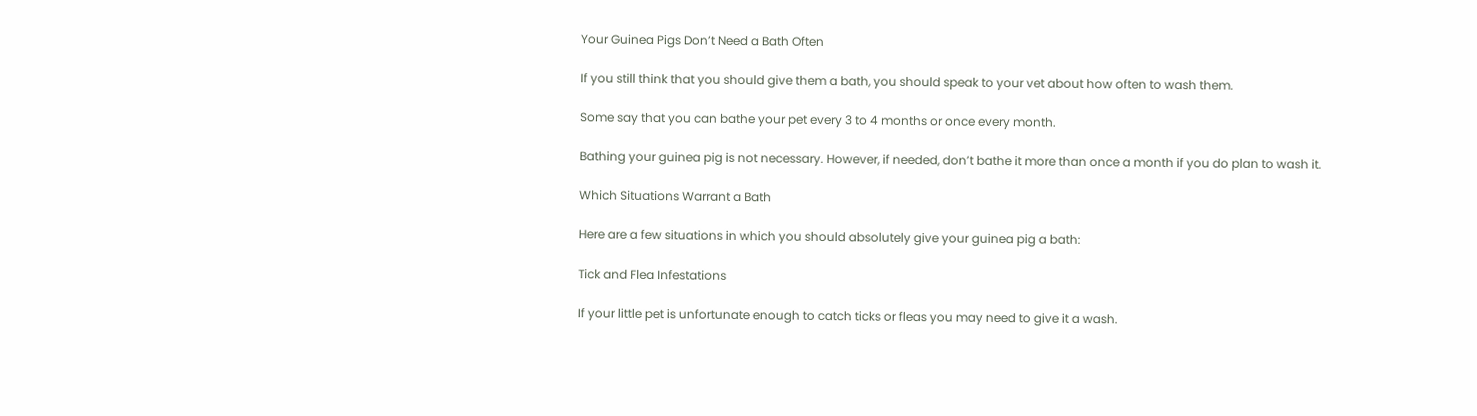Your Guinea Pigs Don’t Need a Bath Often

If you still think that you should give them a bath, you should speak to your vet about how often to wash them.

Some say that you can bathe your pet every 3 to 4 months or once every month.

Bathing your guinea pig is not necessary. However, if needed, don’t bathe it more than once a month if you do plan to wash it.

Which Situations Warrant a Bath

Here are a few situations in which you should absolutely give your guinea pig a bath:

Tick and Flea Infestations

If your little pet is unfortunate enough to catch ticks or fleas you may need to give it a wash.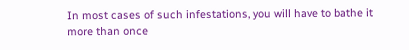In most cases of such infestations, you will have to bathe it more than once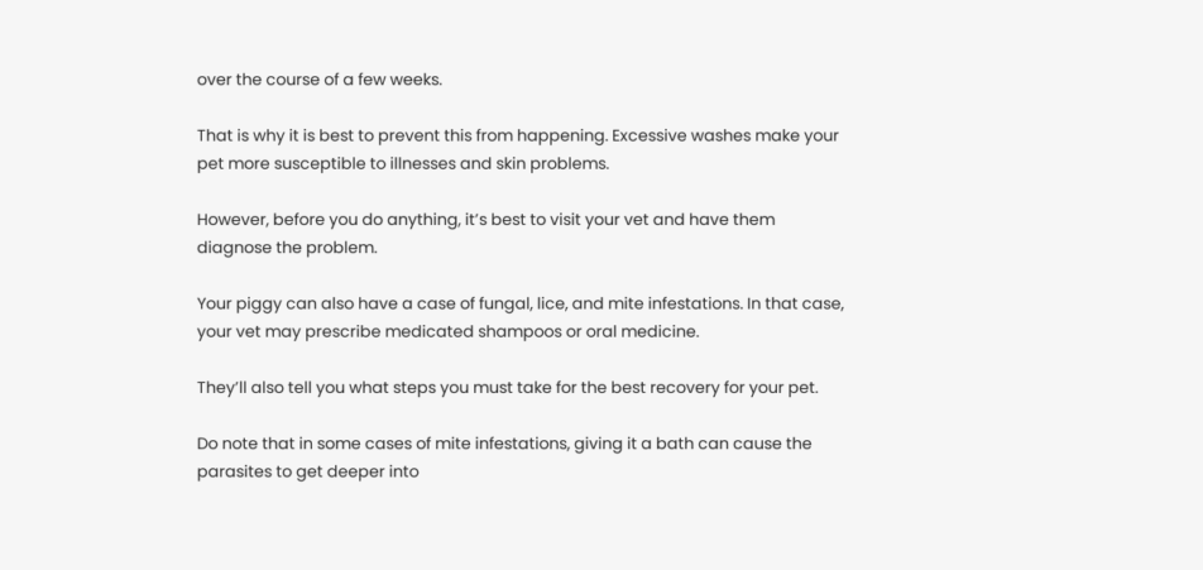over the course of a few weeks.

That is why it is best to prevent this from happening. Excessive washes make your pet more susceptible to illnesses and skin problems.

However, before you do anything, it’s best to visit your vet and have them diagnose the problem.

Your piggy can also have a case of fungal, lice, and mite infestations. In that case, your vet may prescribe medicated shampoos or oral medicine.

They’ll also tell you what steps you must take for the best recovery for your pet.

Do note that in some cases of mite infestations, giving it a bath can cause the parasites to get deeper into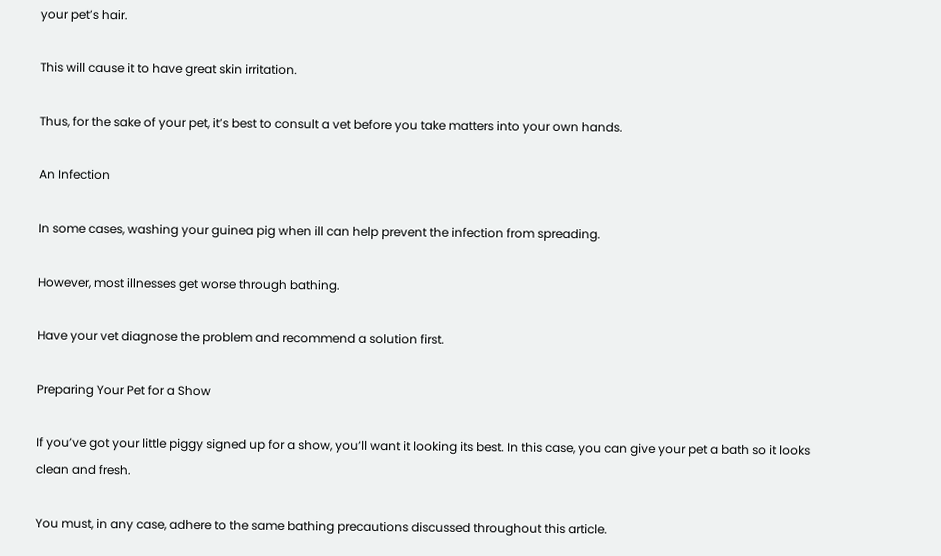your pet’s hair.

This will cause it to have great skin irritation.

Thus, for the sake of your pet, it’s best to consult a vet before you take matters into your own hands.

An Infection

In some cases, washing your guinea pig when ill can help prevent the infection from spreading.

However, most illnesses get worse through bathing.

Have your vet diagnose the problem and recommend a solution first.

Preparing Your Pet for a Show

If you’ve got your little piggy signed up for a show, you’ll want it looking its best. In this case, you can give your pet a bath so it looks clean and fresh.

You must, in any case, adhere to the same bathing precautions discussed throughout this article.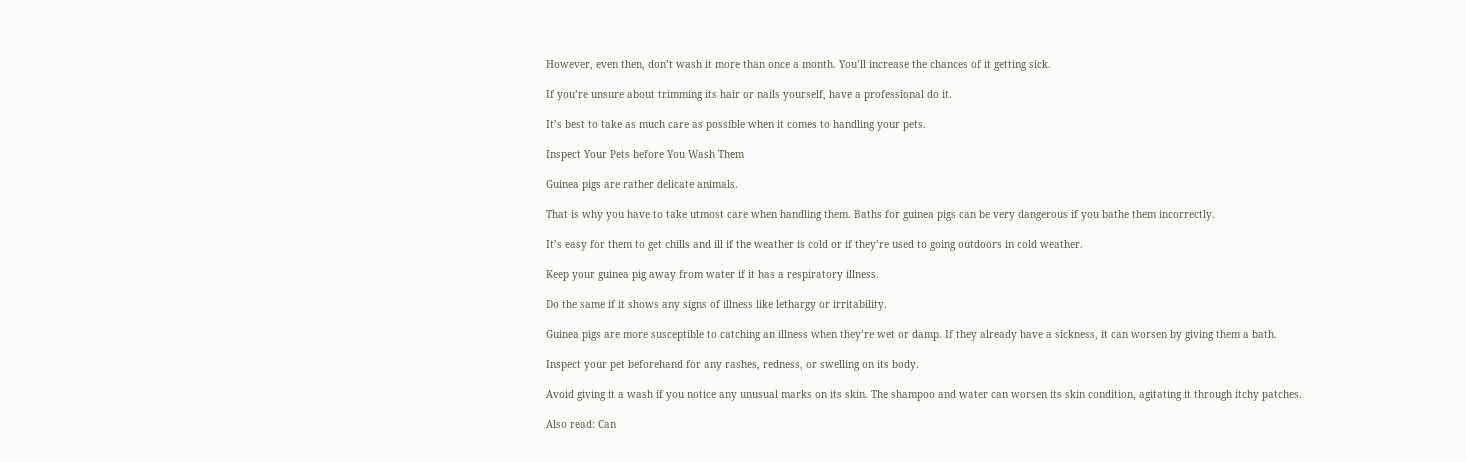However, even then, don’t wash it more than once a month. You’ll increase the chances of it getting sick.

If you’re unsure about trimming its hair or nails yourself, have a professional do it.

It’s best to take as much care as possible when it comes to handling your pets.

Inspect Your Pets before You Wash Them

Guinea pigs are rather delicate animals.

That is why you have to take utmost care when handling them. Baths for guinea pigs can be very dangerous if you bathe them incorrectly.

It’s easy for them to get chills and ill if the weather is cold or if they’re used to going outdoors in cold weather.

Keep your guinea pig away from water if it has a respiratory illness.

Do the same if it shows any signs of illness like lethargy or irritability.

Guinea pigs are more susceptible to catching an illness when they’re wet or damp. If they already have a sickness, it can worsen by giving them a bath.

Inspect your pet beforehand for any rashes, redness, or swelling on its body.

Avoid giving it a wash if you notice any unusual marks on its skin. The shampoo and water can worsen its skin condition, agitating it through itchy patches.

Also read: Can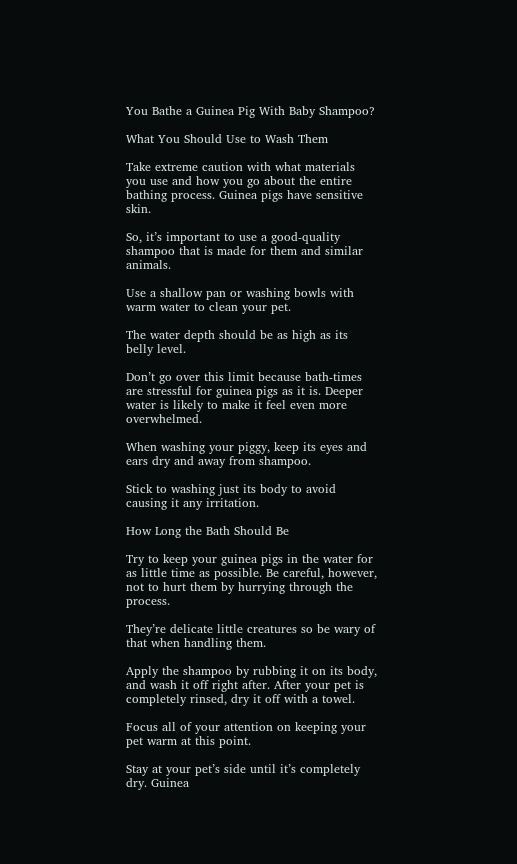You Bathe a Guinea Pig With Baby Shampoo?

What You Should Use to Wash Them

Take extreme caution with what materials you use and how you go about the entire bathing process. Guinea pigs have sensitive skin.

So, it’s important to use a good-quality shampoo that is made for them and similar animals.

Use a shallow pan or washing bowls with warm water to clean your pet.

The water depth should be as high as its belly level.

Don’t go over this limit because bath-times are stressful for guinea pigs as it is. Deeper water is likely to make it feel even more overwhelmed.

When washing your piggy, keep its eyes and ears dry and away from shampoo.

Stick to washing just its body to avoid causing it any irritation.

How Long the Bath Should Be

Try to keep your guinea pigs in the water for as little time as possible. Be careful, however, not to hurt them by hurrying through the process.

They’re delicate little creatures so be wary of that when handling them.

Apply the shampoo by rubbing it on its body, and wash it off right after. After your pet is completely rinsed, dry it off with a towel.

Focus all of your attention on keeping your pet warm at this point.

Stay at your pet’s side until it’s completely dry. Guinea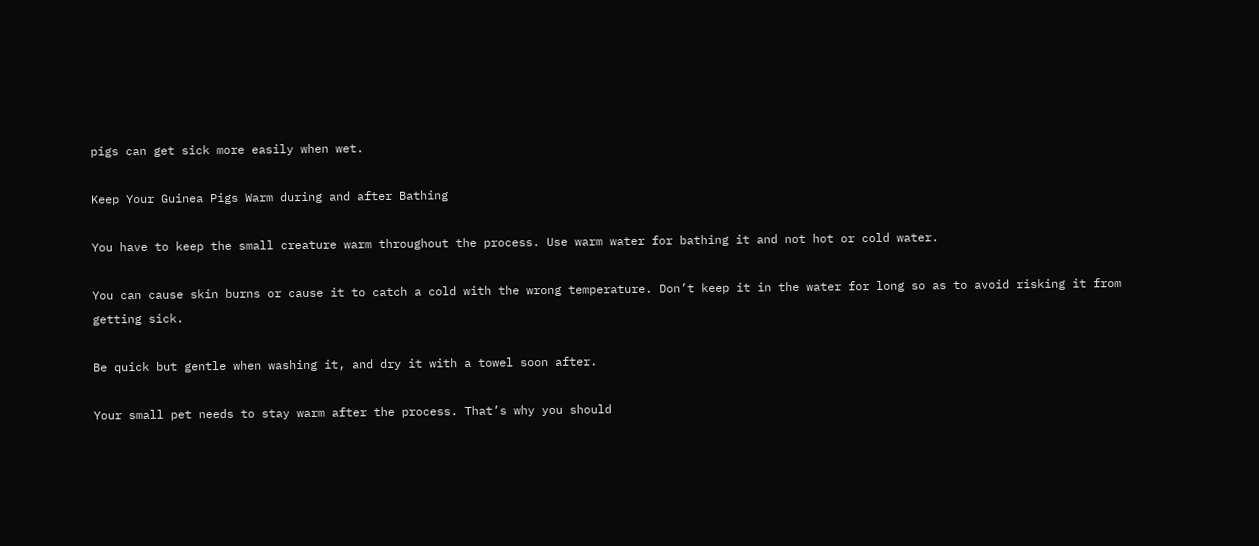pigs can get sick more easily when wet.

Keep Your Guinea Pigs Warm during and after Bathing

You have to keep the small creature warm throughout the process. Use warm water for bathing it and not hot or cold water.

You can cause skin burns or cause it to catch a cold with the wrong temperature. Don’t keep it in the water for long so as to avoid risking it from getting sick.

Be quick but gentle when washing it, and dry it with a towel soon after.

Your small pet needs to stay warm after the process. That’s why you should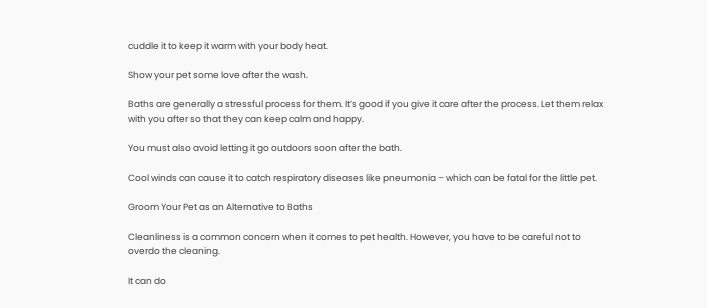cuddle it to keep it warm with your body heat.

Show your pet some love after the wash.

Baths are generally a stressful process for them. It’s good if you give it care after the process. Let them relax with you after so that they can keep calm and happy.

You must also avoid letting it go outdoors soon after the bath.

Cool winds can cause it to catch respiratory diseases like pneumonia – which can be fatal for the little pet.

Groom Your Pet as an Alternative to Baths

Cleanliness is a common concern when it comes to pet health. However, you have to be careful not to overdo the cleaning.

It can do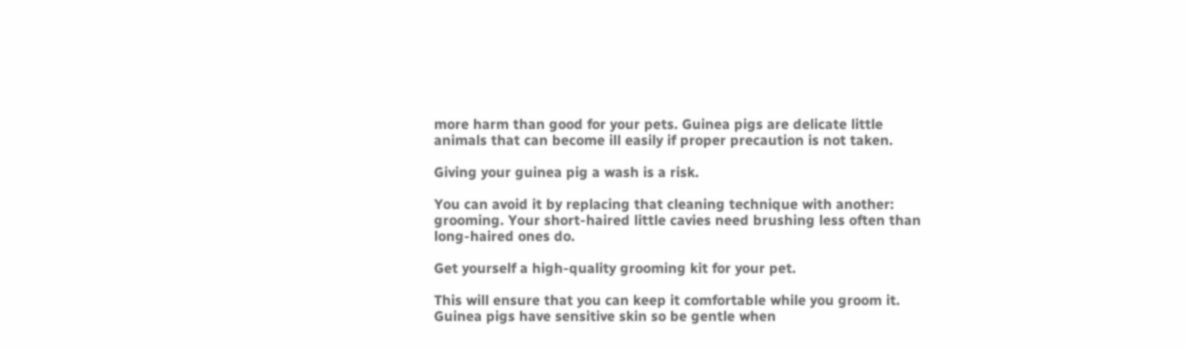more harm than good for your pets. Guinea pigs are delicate little animals that can become ill easily if proper precaution is not taken.

Giving your guinea pig a wash is a risk.

You can avoid it by replacing that cleaning technique with another: grooming. Your short-haired little cavies need brushing less often than long-haired ones do.

Get yourself a high-quality grooming kit for your pet.

This will ensure that you can keep it comfortable while you groom it. Guinea pigs have sensitive skin so be gentle when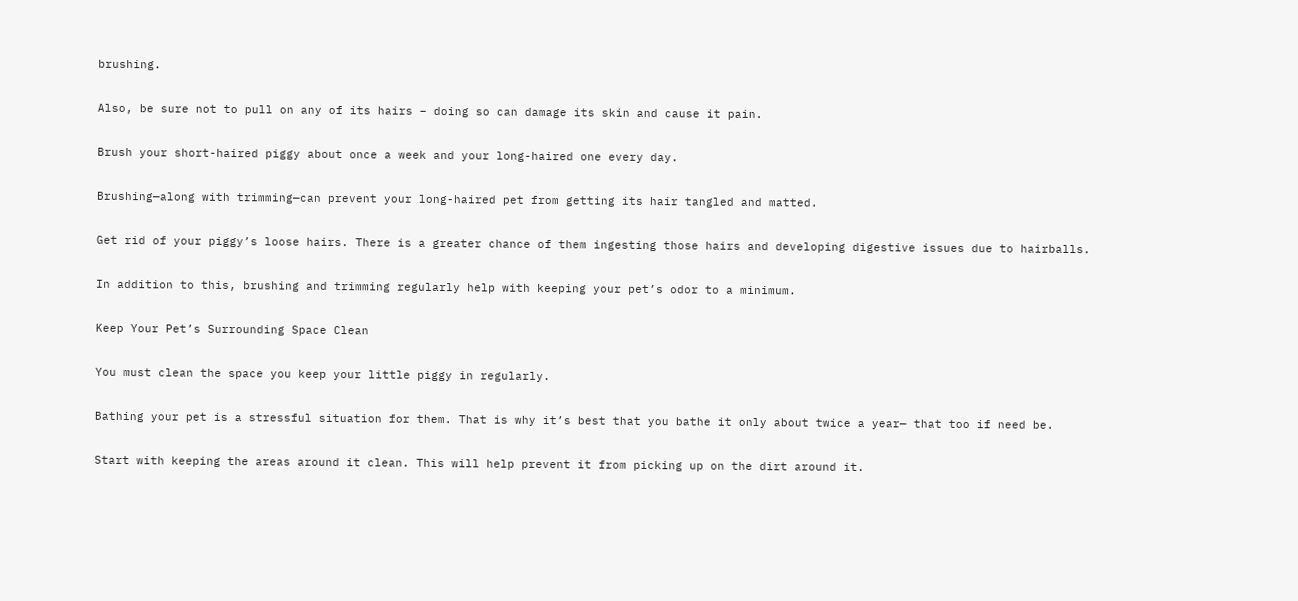brushing.

Also, be sure not to pull on any of its hairs – doing so can damage its skin and cause it pain.

Brush your short-haired piggy about once a week and your long-haired one every day.

Brushing—along with trimming—can prevent your long-haired pet from getting its hair tangled and matted.

Get rid of your piggy’s loose hairs. There is a greater chance of them ingesting those hairs and developing digestive issues due to hairballs.

In addition to this, brushing and trimming regularly help with keeping your pet’s odor to a minimum.

Keep Your Pet’s Surrounding Space Clean

You must clean the space you keep your little piggy in regularly.

Bathing your pet is a stressful situation for them. That is why it’s best that you bathe it only about twice a year— that too if need be.

Start with keeping the areas around it clean. This will help prevent it from picking up on the dirt around it.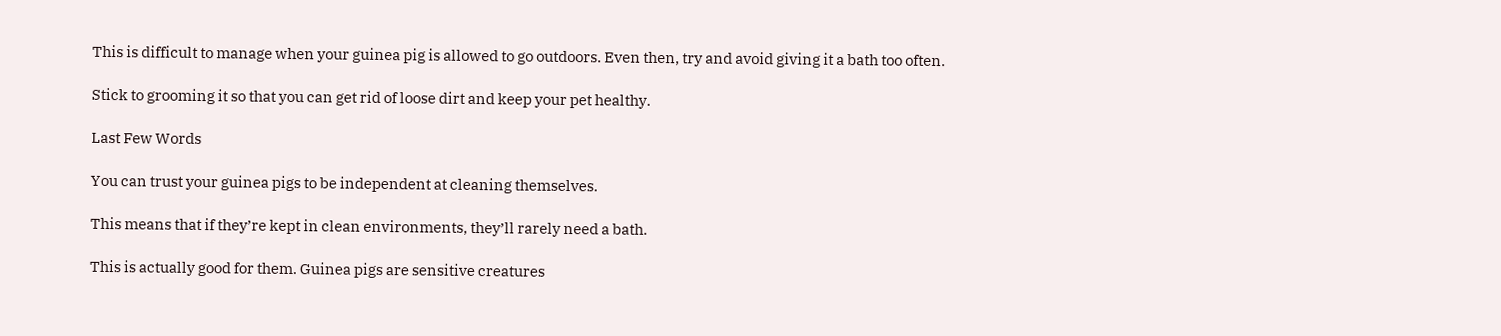This is difficult to manage when your guinea pig is allowed to go outdoors. Even then, try and avoid giving it a bath too often.

Stick to grooming it so that you can get rid of loose dirt and keep your pet healthy.

Last Few Words

You can trust your guinea pigs to be independent at cleaning themselves.

This means that if they’re kept in clean environments, they’ll rarely need a bath.

This is actually good for them. Guinea pigs are sensitive creatures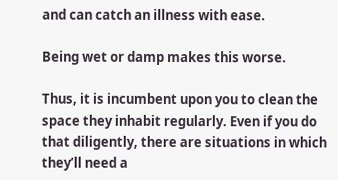and can catch an illness with ease.

Being wet or damp makes this worse.

Thus, it is incumbent upon you to clean the space they inhabit regularly. Even if you do that diligently, there are situations in which they’ll need a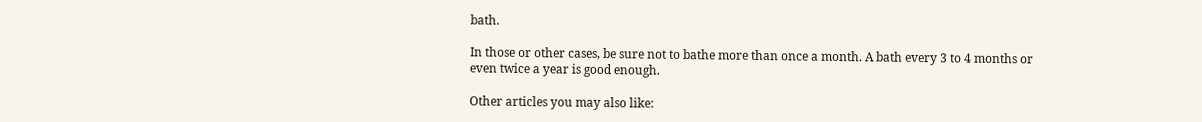bath.

In those or other cases, be sure not to bathe more than once a month. A bath every 3 to 4 months or even twice a year is good enough.

Other articles you may also like: